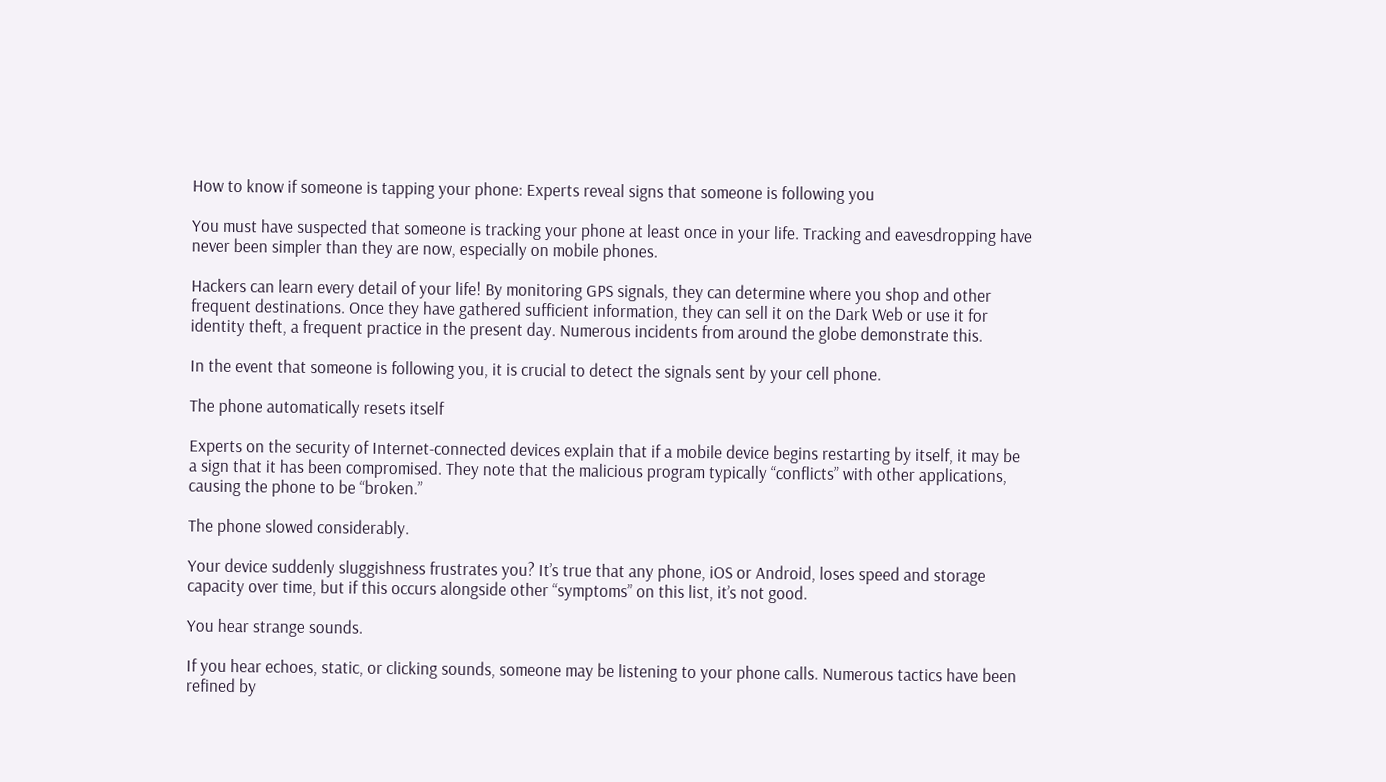How to know if someone is tapping your phone: Experts reveal signs that someone is following you

You must have suspected that someone is tracking your phone at least once in your life. Tracking and eavesdropping have never been simpler than they are now, especially on mobile phones.

Hackers can learn every detail of your life! By monitoring GPS signals, they can determine where you shop and other frequent destinations. Once they have gathered sufficient information, they can sell it on the Dark Web or use it for identity theft, a frequent practice in the present day. Numerous incidents from around the globe demonstrate this.

In the event that someone is following you, it is crucial to detect the signals sent by your cell phone.

The phone automatically resets itself

Experts on the security of Internet-connected devices explain that if a mobile device begins restarting by itself, it may be a sign that it has been compromised. They note that the malicious program typically “conflicts” with other applications, causing the phone to be “broken.”

The phone slowed considerably.

Your device suddenly sluggishness frustrates you? It’s true that any phone, iOS or Android, loses speed and storage capacity over time, but if this occurs alongside other “symptoms” on this list, it’s not good.

You hear strange sounds.

If you hear echoes, static, or clicking sounds, someone may be listening to your phone calls. Numerous tactics have been refined by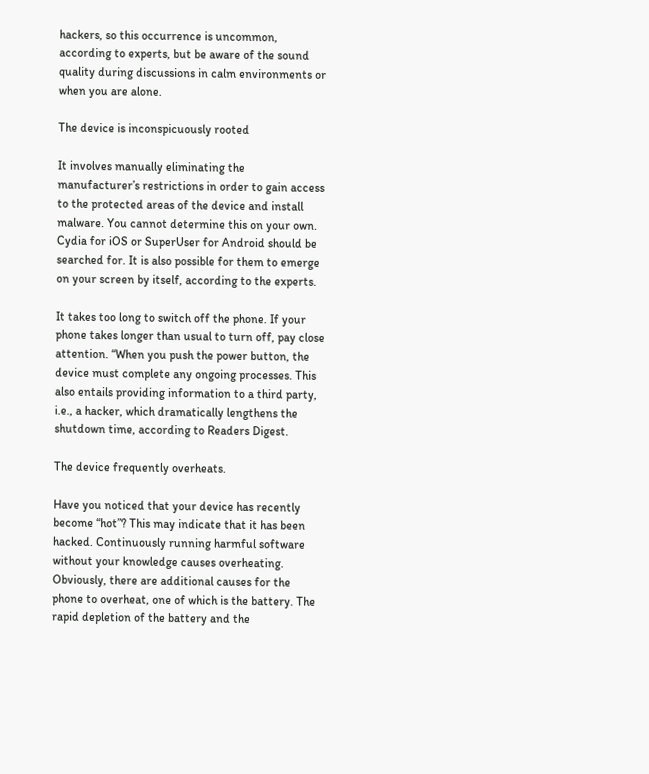hackers, so this occurrence is uncommon, according to experts, but be aware of the sound quality during discussions in calm environments or when you are alone.

The device is inconspicuously rooted

It involves manually eliminating the manufacturer’s restrictions in order to gain access to the protected areas of the device and install malware. You cannot determine this on your own. Cydia for iOS or SuperUser for Android should be searched for. It is also possible for them to emerge on your screen by itself, according to the experts.

It takes too long to switch off the phone. If your phone takes longer than usual to turn off, pay close attention. “When you push the power button, the device must complete any ongoing processes. This also entails providing information to a third party, i.e., a hacker, which dramatically lengthens the shutdown time, according to Readers Digest.

The device frequently overheats.

Have you noticed that your device has recently become “hot”? This may indicate that it has been hacked. Continuously running harmful software without your knowledge causes overheating. Obviously, there are additional causes for the phone to overheat, one of which is the battery. The rapid depletion of the battery and the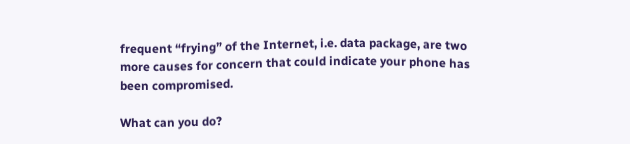frequent “frying” of the Internet, i.e. data package, are two more causes for concern that could indicate your phone has been compromised.

What can you do?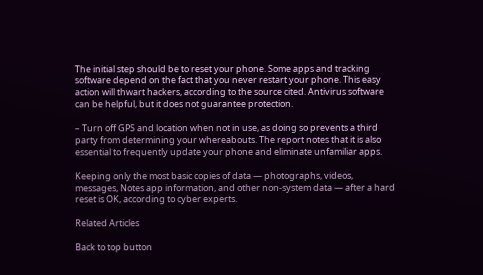The initial step should be to reset your phone. Some apps and tracking software depend on the fact that you never restart your phone. This easy action will thwart hackers, according to the source cited. Antivirus software can be helpful, but it does not guarantee protection.

– Turn off GPS and location when not in use, as doing so prevents a third party from determining your whereabouts. The report notes that it is also essential to frequently update your phone and eliminate unfamiliar apps.

Keeping only the most basic copies of data — photographs, videos, messages, Notes app information, and other non-system data — after a hard reset is OK, according to cyber experts.

Related Articles

Back to top button